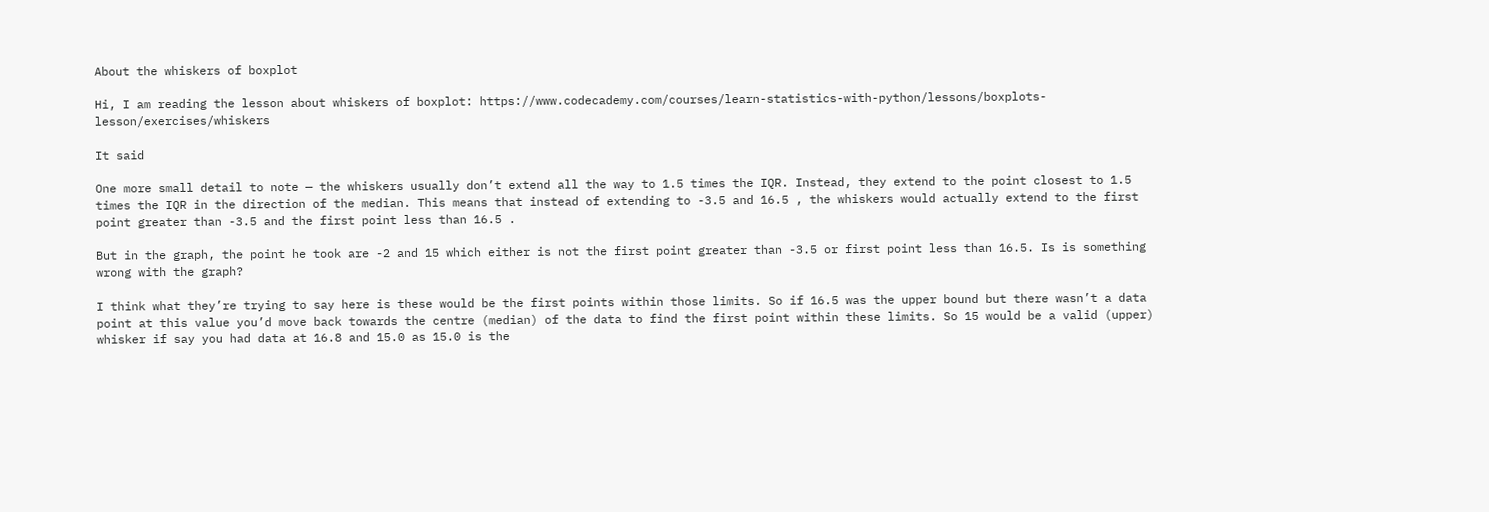About the whiskers of boxplot

Hi, I am reading the lesson about whiskers of boxplot: https://www.codecademy.com/courses/learn-statistics-with-python/lessons/boxplots-lesson/exercises/whiskers

It said

One more small detail to note — the whiskers usually don’t extend all the way to 1.5 times the IQR. Instead, they extend to the point closest to 1.5 times the IQR in the direction of the median. This means that instead of extending to -3.5 and 16.5 , the whiskers would actually extend to the first point greater than -3.5 and the first point less than 16.5 .

But in the graph, the point he took are -2 and 15 which either is not the first point greater than -3.5 or first point less than 16.5. Is is something wrong with the graph?

I think what they’re trying to say here is these would be the first points within those limits. So if 16.5 was the upper bound but there wasn’t a data point at this value you’d move back towards the centre (median) of the data to find the first point within these limits. So 15 would be a valid (upper) whisker if say you had data at 16.8 and 15.0 as 15.0 is the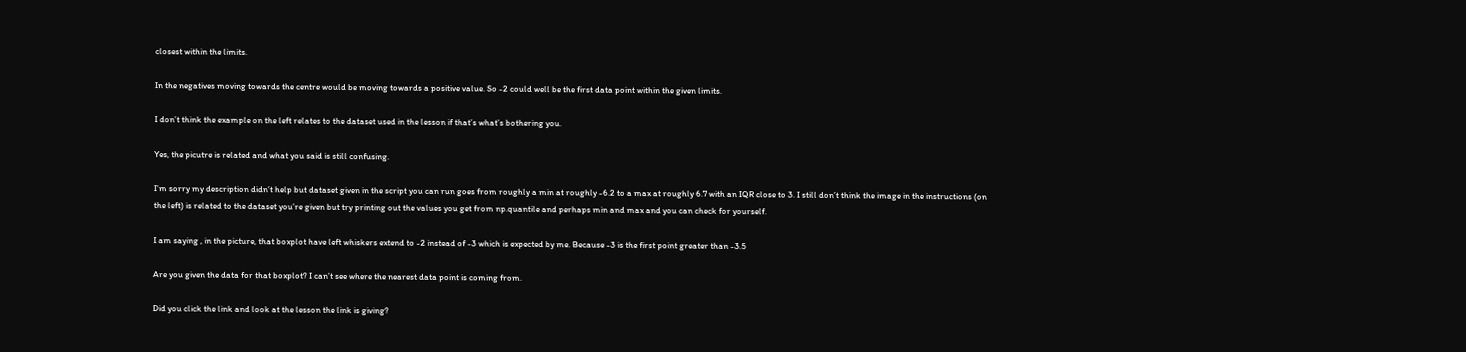closest within the limits.

In the negatives moving towards the centre would be moving towards a positive value. So -2 could well be the first data point within the given limits.

I don’t think the example on the left relates to the dataset used in the lesson if that’s what’s bothering you.

Yes, the picutre is related and what you said is still confusing.

I’m sorry my description didn’t help but dataset given in the script you can run goes from roughly a min at roughly -6.2 to a max at roughly 6.7 with an IQR close to 3. I still don’t think the image in the instructions (on the left) is related to the dataset you’re given but try printing out the values you get from np.quantile and perhaps min and max and you can check for yourself.

I am saying , in the picture, that boxplot have left whiskers extend to -2 instead of -3 which is expected by me. Because -3 is the first point greater than -3.5

Are you given the data for that boxplot? I can’t see where the nearest data point is coming from.

Did you click the link and look at the lesson the link is giving?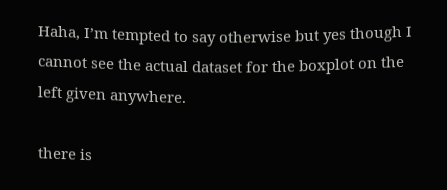Haha, I’m tempted to say otherwise but yes though I cannot see the actual dataset for the boxplot on the left given anywhere.

there is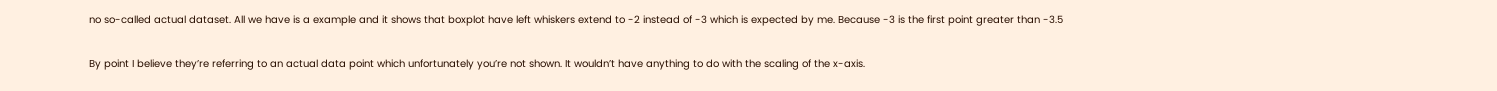no so-called actual dataset. All we have is a example and it shows that boxplot have left whiskers extend to -2 instead of -3 which is expected by me. Because -3 is the first point greater than -3.5

By point I believe they’re referring to an actual data point which unfortunately you’re not shown. It wouldn’t have anything to do with the scaling of the x-axis.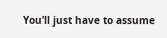You’ll just have to assume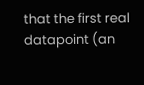that the first real datapoint (an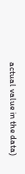actual value in the data)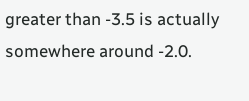greater than -3.5 is actually somewhere around -2.0.